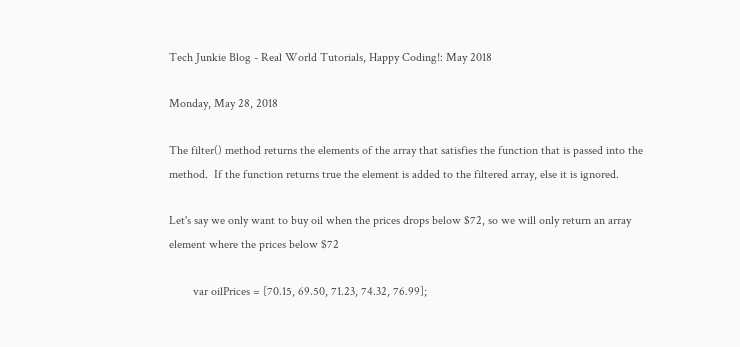Tech Junkie Blog - Real World Tutorials, Happy Coding!: May 2018

Monday, May 28, 2018

The filter() method returns the elements of the array that satisfies the function that is passed into the method.  If the function returns true the element is added to the filtered array, else it is ignored.

Let's say we only want to buy oil when the prices drops below $72, so we will only return an array element where the prices below $72

        var oilPrices = [70.15, 69.50, 71.23, 74.32, 76.99];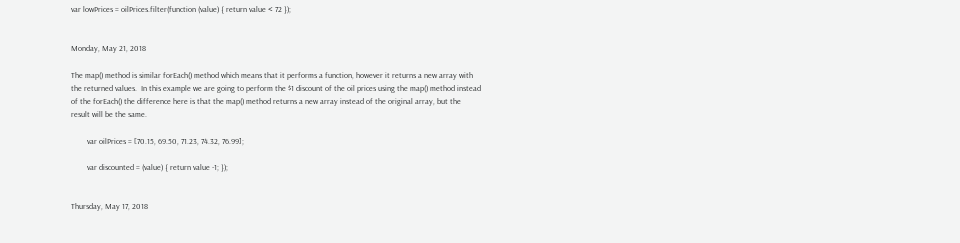var lowPrices = oilPrices.filter(function (value) { return value < 72 });


Monday, May 21, 2018

The map() method is similar forEach() method which means that it performs a function, however it returns a new array with the returned values.  In this example we are going to perform the $1 discount of the oil prices using the map() method instead of the forEach() the difference here is that the map() method returns a new array instead of the original array, but the result will be the same.

        var oilPrices = [70.15, 69.50, 71.23, 74.32, 76.99];

        var discounted = (value) { return value -1; });


Thursday, May 17, 2018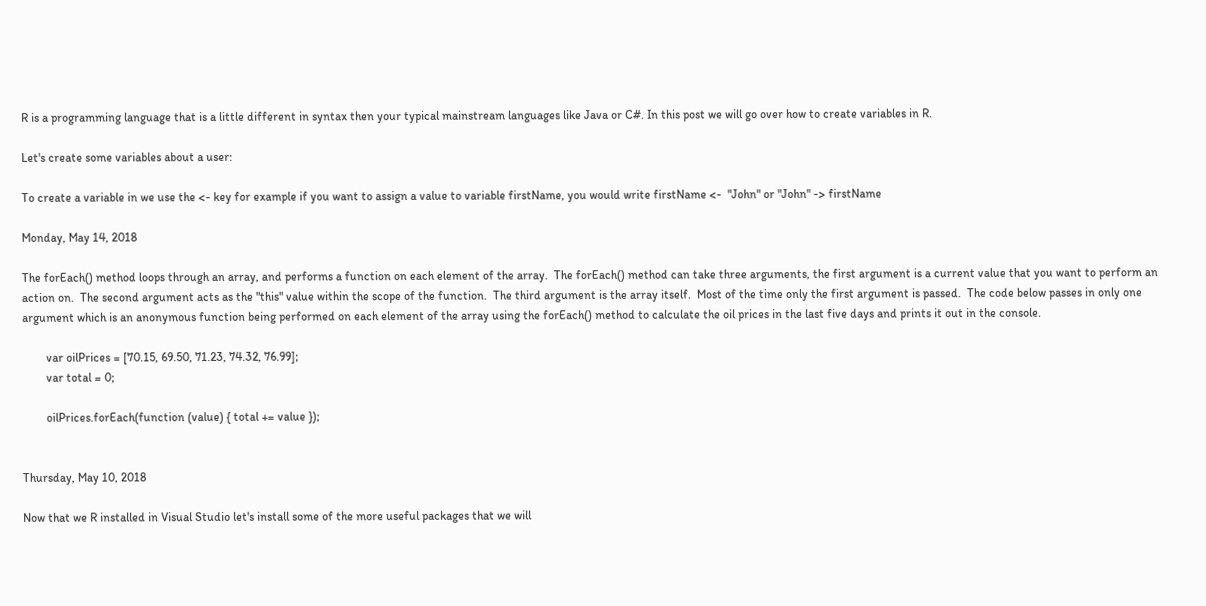R is a programming language that is a little different in syntax then your typical mainstream languages like Java or C#. In this post we will go over how to create variables in R.

Let's create some variables about a user:

To create a variable in we use the <- key for example if you want to assign a value to variable firstName, you would write firstName <-  "John" or "John" -> firstName

Monday, May 14, 2018

The forEach() method loops through an array, and performs a function on each element of the array.  The forEach() method can take three arguments, the first argument is a current value that you want to perform an action on.  The second argument acts as the "this" value within the scope of the function.  The third argument is the array itself.  Most of the time only the first argument is passed.  The code below passes in only one argument which is an anonymous function being performed on each element of the array using the forEach() method to calculate the oil prices in the last five days and prints it out in the console.

        var oilPrices = [70.15, 69.50, 71.23, 74.32, 76.99];
        var total = 0;

        oilPrices.forEach(function (value) { total += value });


Thursday, May 10, 2018

Now that we R installed in Visual Studio let's install some of the more useful packages that we will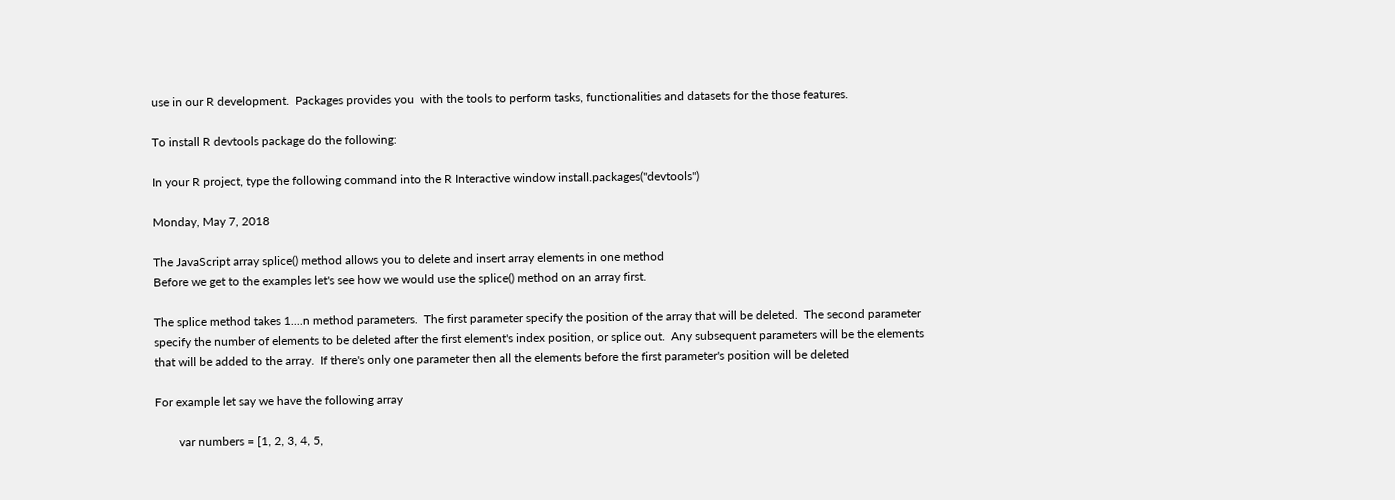use in our R development.  Packages provides you  with the tools to perform tasks, functionalities and datasets for the those features.

To install R devtools package do the following:

In your R project, type the following command into the R Interactive window install.packages("devtools")

Monday, May 7, 2018

The JavaScript array splice() method allows you to delete and insert array elements in one method
Before we get to the examples let's see how we would use the splice() method on an array first.

The splice method takes 1....n method parameters.  The first parameter specify the position of the array that will be deleted.  The second parameter specify the number of elements to be deleted after the first element's index position, or splice out.  Any subsequent parameters will be the elements that will be added to the array.  If there's only one parameter then all the elements before the first parameter's position will be deleted

For example let say we have the following array

        var numbers = [1, 2, 3, 4, 5,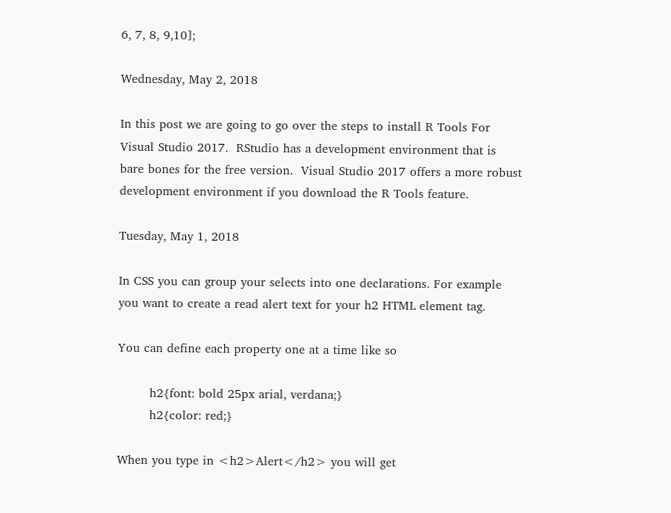6, 7, 8, 9,10];

Wednesday, May 2, 2018

In this post we are going to go over the steps to install R Tools For Visual Studio 2017.  RStudio has a development environment that is bare bones for the free version.  Visual Studio 2017 offers a more robust development environment if you download the R Tools feature.

Tuesday, May 1, 2018

In CSS you can group your selects into one declarations. For example you want to create a read alert text for your h2 HTML element tag.

You can define each property one at a time like so

        h2{font: bold 25px arial, verdana;}
        h2{color: red;}

When you type in <h2>Alert</h2> you will get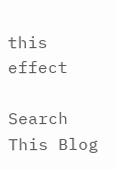this effect

Search This Blog